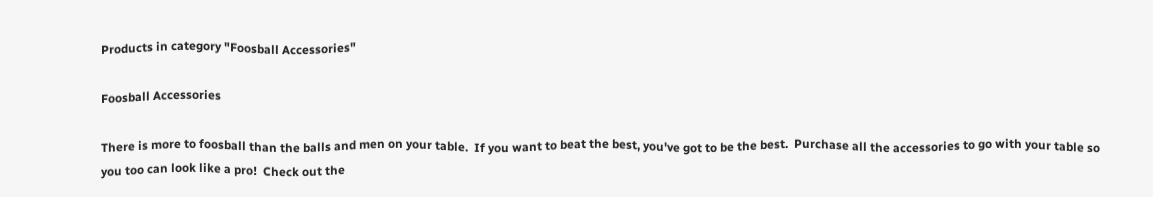Products in category "Foosball Accessories"

Foosball Accessories

There is more to foosball than the balls and men on your table.  If you want to beat the best, you've got to be the best.  Purchase all the accessories to go with your table so you too can look like a pro!  Check out the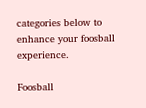categories below to enhance your foosball experience.

Foosball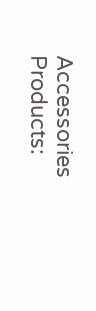Accessories Products: